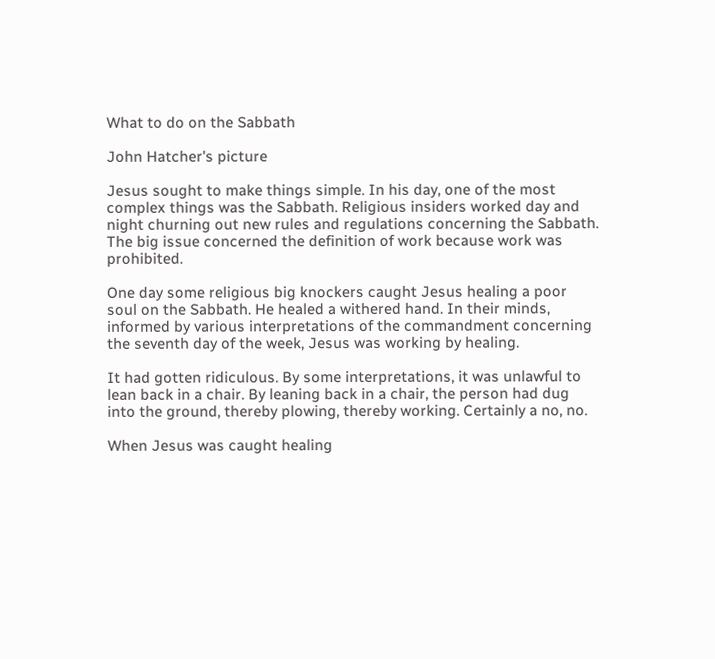What to do on the Sabbath

John Hatcher's picture

Jesus sought to make things simple. In his day, one of the most complex things was the Sabbath. Religious insiders worked day and night churning out new rules and regulations concerning the Sabbath. The big issue concerned the definition of work because work was prohibited.

One day some religious big knockers caught Jesus healing a poor soul on the Sabbath. He healed a withered hand. In their minds, informed by various interpretations of the commandment concerning the seventh day of the week, Jesus was working by healing.

It had gotten ridiculous. By some interpretations, it was unlawful to lean back in a chair. By leaning back in a chair, the person had dug into the ground, thereby plowing, thereby working. Certainly a no, no.

When Jesus was caught healing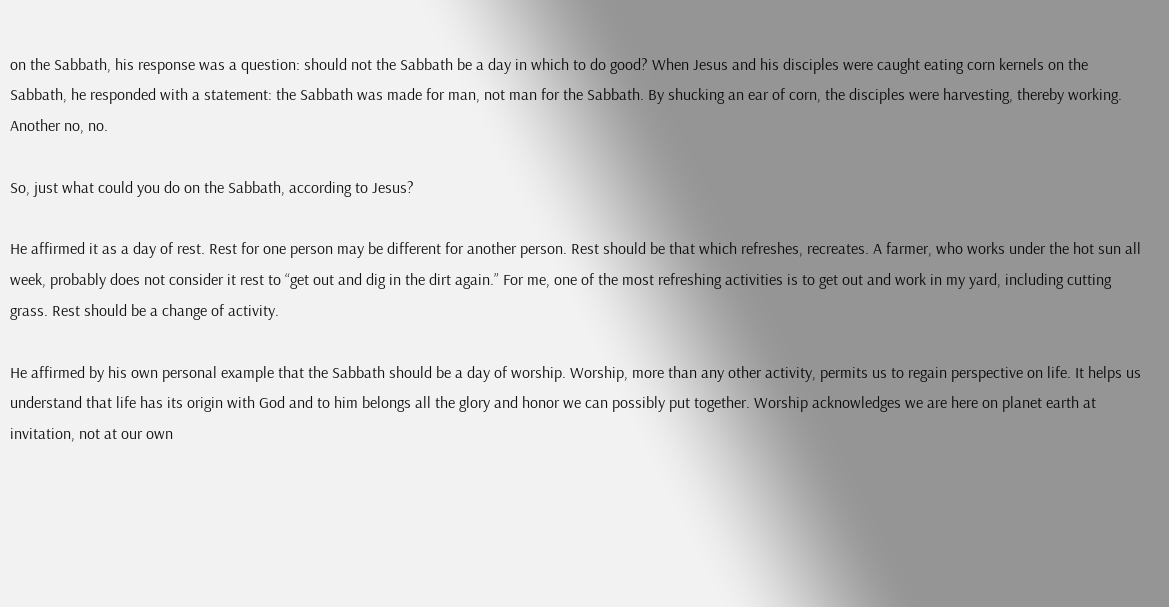on the Sabbath, his response was a question: should not the Sabbath be a day in which to do good? When Jesus and his disciples were caught eating corn kernels on the Sabbath, he responded with a statement: the Sabbath was made for man, not man for the Sabbath. By shucking an ear of corn, the disciples were harvesting, thereby working. Another no, no.

So, just what could you do on the Sabbath, according to Jesus?

He affirmed it as a day of rest. Rest for one person may be different for another person. Rest should be that which refreshes, recreates. A farmer, who works under the hot sun all week, probably does not consider it rest to “get out and dig in the dirt again.” For me, one of the most refreshing activities is to get out and work in my yard, including cutting grass. Rest should be a change of activity.

He affirmed by his own personal example that the Sabbath should be a day of worship. Worship, more than any other activity, permits us to regain perspective on life. It helps us understand that life has its origin with God and to him belongs all the glory and honor we can possibly put together. Worship acknowledges we are here on planet earth at invitation, not at our own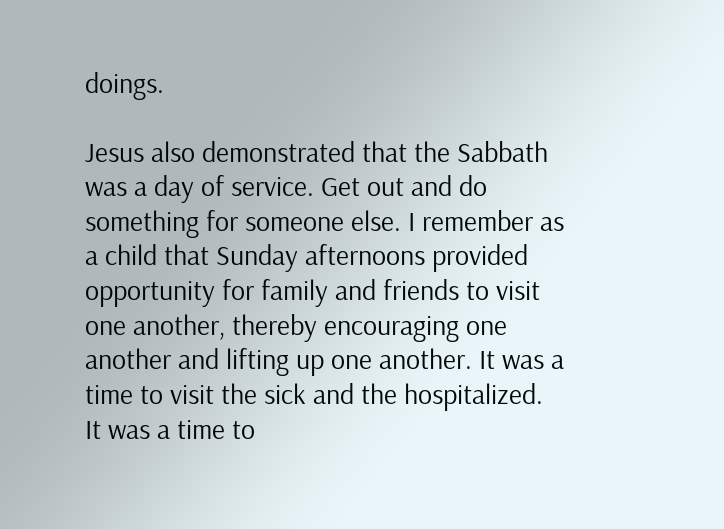doings.

Jesus also demonstrated that the Sabbath was a day of service. Get out and do something for someone else. I remember as a child that Sunday afternoons provided opportunity for family and friends to visit one another, thereby encouraging one another and lifting up one another. It was a time to visit the sick and the hospitalized. It was a time to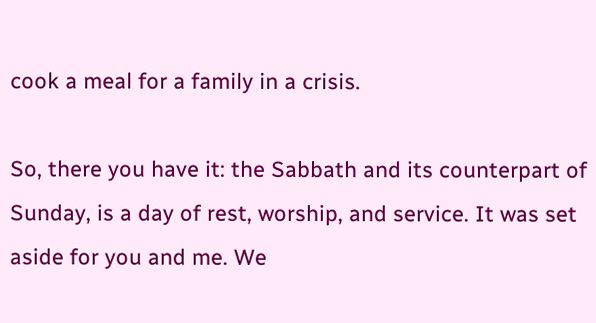cook a meal for a family in a crisis.

So, there you have it: the Sabbath and its counterpart of Sunday, is a day of rest, worship, and service. It was set aside for you and me. We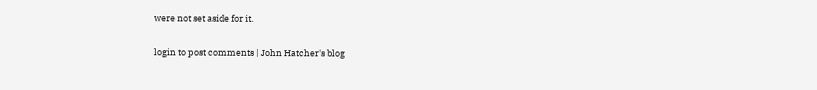were not set aside for it.

login to post comments | John Hatcher's blog